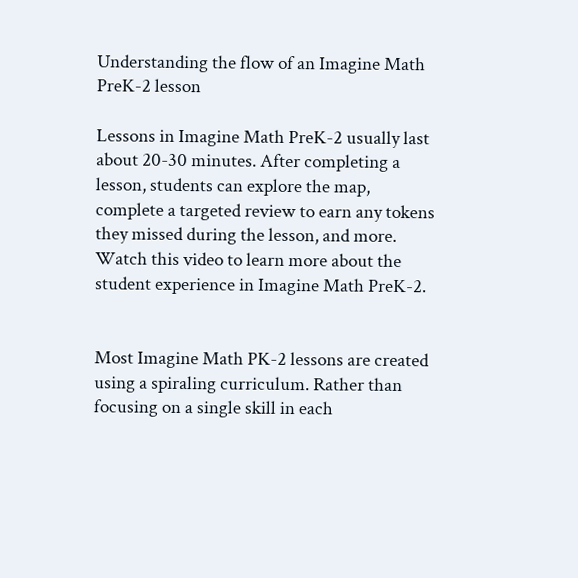Understanding the flow of an Imagine Math PreK-2 lesson

Lessons in Imagine Math PreK-2 usually last about 20-30 minutes. After completing a lesson, students can explore the map, complete a targeted review to earn any tokens they missed during the lesson, and more. Watch this video to learn more about the student experience in Imagine Math PreK-2.


Most Imagine Math PK-2 lessons are created using a spiraling curriculum. Rather than focusing on a single skill in each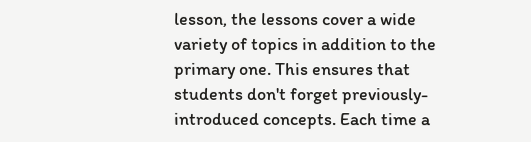lesson, the lessons cover a wide variety of topics in addition to the primary one. This ensures that students don't forget previously-introduced concepts. Each time a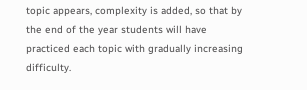topic appears, complexity is added, so that by the end of the year students will have practiced each topic with gradually increasing difficulty.